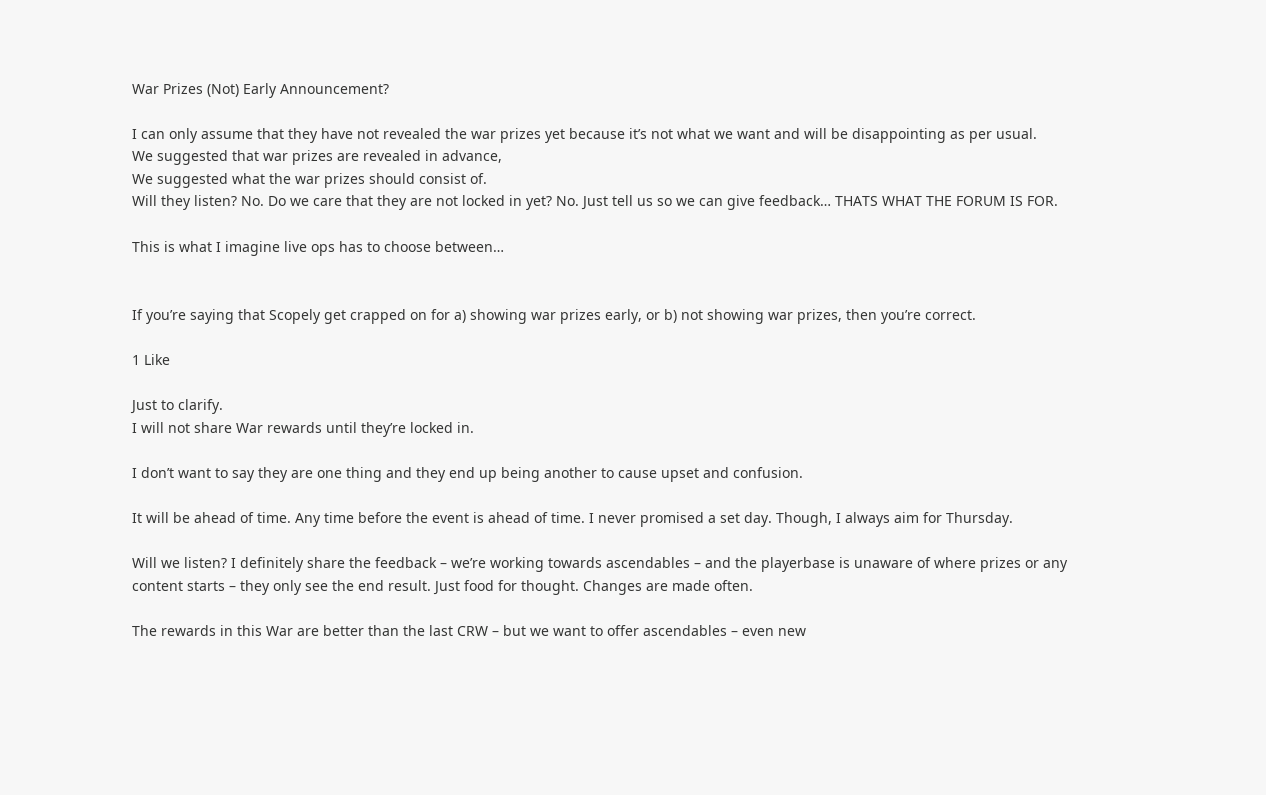War Prizes (Not) Early Announcement?

I can only assume that they have not revealed the war prizes yet because it’s not what we want and will be disappointing as per usual.
We suggested that war prizes are revealed in advance,
We suggested what the war prizes should consist of.
Will they listen? No. Do we care that they are not locked in yet? No. Just tell us so we can give feedback… THATS WHAT THE FORUM IS FOR.

This is what I imagine live ops has to choose between…


If you’re saying that Scopely get crapped on for a) showing war prizes early, or b) not showing war prizes, then you’re correct.

1 Like

Just to clarify.
I will not share War rewards until they’re locked in.

I don’t want to say they are one thing and they end up being another to cause upset and confusion.

It will be ahead of time. Any time before the event is ahead of time. I never promised a set day. Though, I always aim for Thursday.

Will we listen? I definitely share the feedback – we’re working towards ascendables – and the playerbase is unaware of where prizes or any content starts – they only see the end result. Just food for thought. Changes are made often.

The rewards in this War are better than the last CRW – but we want to offer ascendables – even new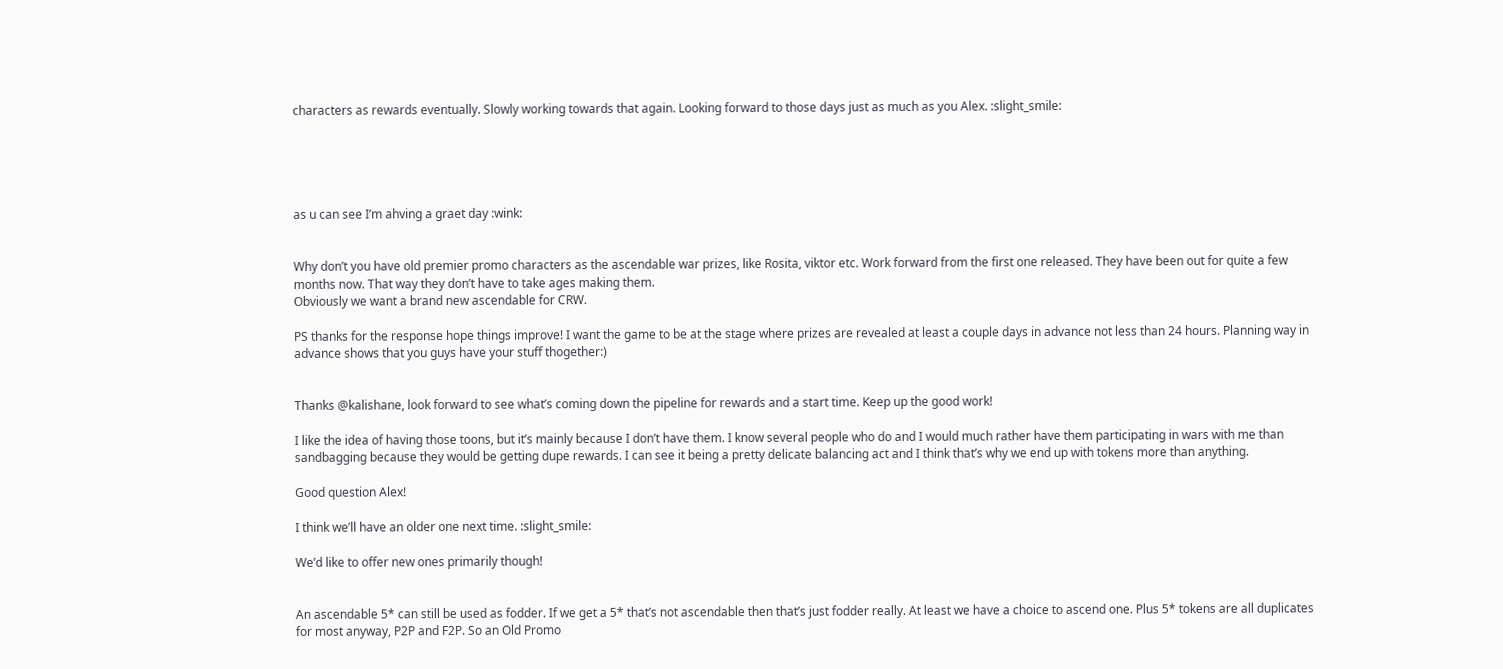characters as rewards eventually. Slowly working towards that again. Looking forward to those days just as much as you Alex. :slight_smile:





as u can see I’m ahving a graet day :wink:


Why don’t you have old premier promo characters as the ascendable war prizes, like Rosita, viktor etc. Work forward from the first one released. They have been out for quite a few months now. That way they don’t have to take ages making them.
Obviously we want a brand new ascendable for CRW.

PS thanks for the response hope things improve! I want the game to be at the stage where prizes are revealed at least a couple days in advance not less than 24 hours. Planning way in advance shows that you guys have your stuff thogether:)


Thanks @kalishane, look forward to see what’s coming down the pipeline for rewards and a start time. Keep up the good work!

I like the idea of having those toons, but it’s mainly because I don’t have them. I know several people who do and I would much rather have them participating in wars with me than sandbagging because they would be getting dupe rewards. I can see it being a pretty delicate balancing act and I think that’s why we end up with tokens more than anything.

Good question Alex!

I think we’ll have an older one next time. :slight_smile:

We’d like to offer new ones primarily though!


An ascendable 5* can still be used as fodder. If we get a 5* that’s not ascendable then that’s just fodder really. At least we have a choice to ascend one. Plus 5* tokens are all duplicates for most anyway, P2P and F2P. So an Old Promo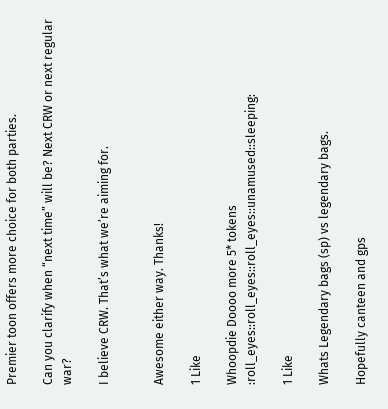Premier toon offers more choice for both parties.

Can you clarify when “next time” will be? Next CRW or next regular war?

I believe CRW. That’s what we’re aiming for.


Awesome either way. Thanks!

1 Like

Whoopdie Doooo more 5* tokens :roll_eyes::roll_eyes::roll_eyes::unamused::sleeping:

1 Like

Whats Legendary bags (sp) vs legendary bags.

Hopefully canteen and gps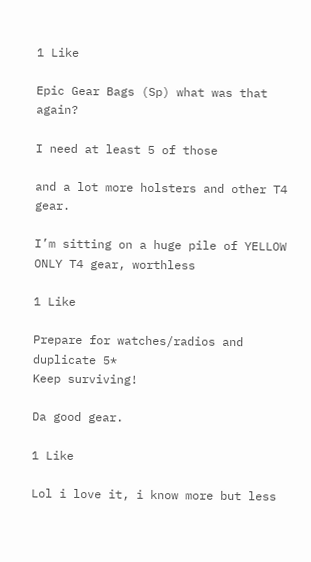1 Like

Epic Gear Bags (Sp) what was that again?

I need at least 5 of those

and a lot more holsters and other T4 gear.

I’m sitting on a huge pile of YELLOW ONLY T4 gear, worthless

1 Like

Prepare for watches/radios and duplicate 5*
Keep surviving!

Da good gear.

1 Like

Lol i love it, i know more but less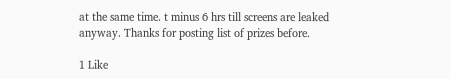at the same time. t minus 6 hrs till screens are leaked anyway. Thanks for posting list of prizes before.

1 Like